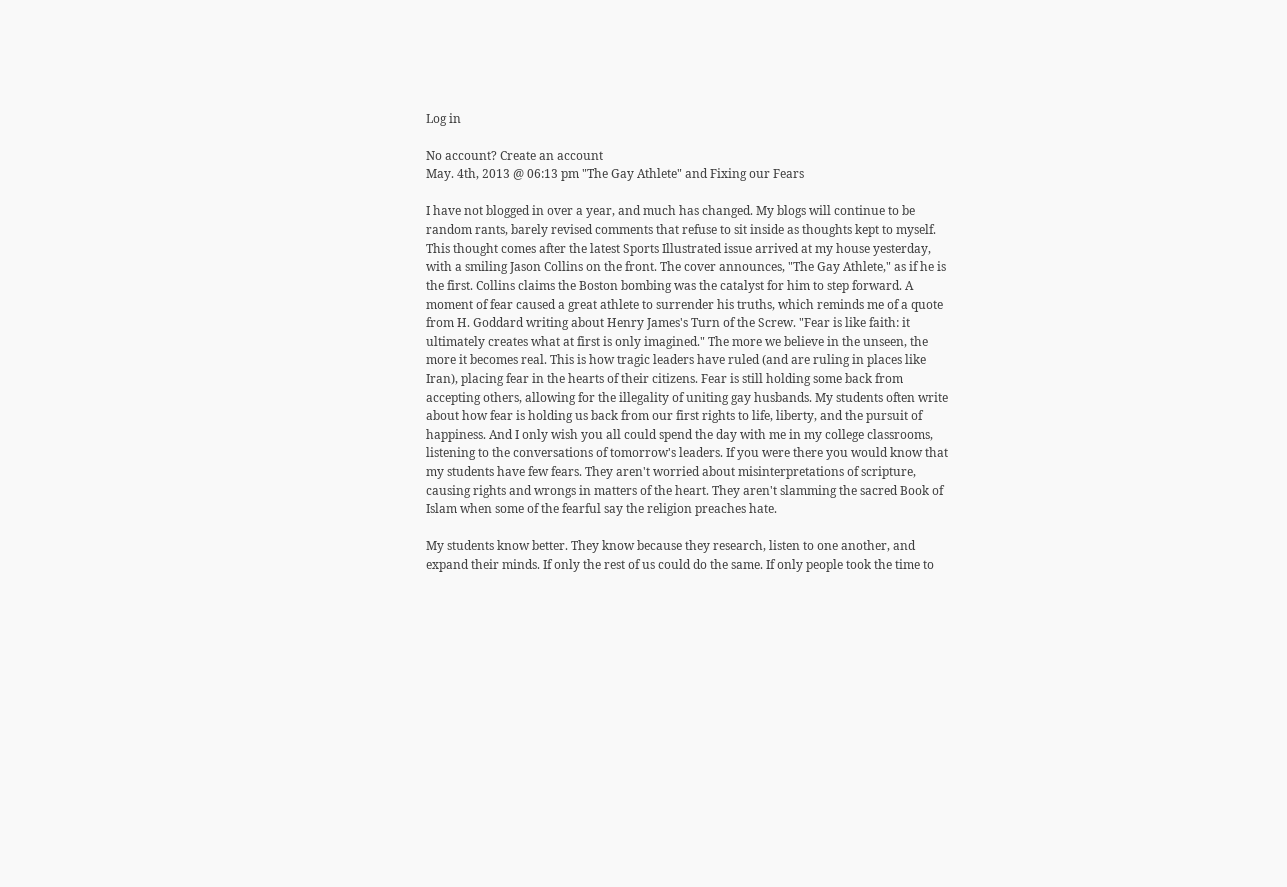Log in

No account? Create an account
May. 4th, 2013 @ 06:13 pm "The Gay Athlete" and Fixing our Fears

I have not blogged in over a year, and much has changed. My blogs will continue to be random rants, barely revised comments that refuse to sit inside as thoughts kept to myself. This thought comes after the latest Sports Illustrated issue arrived at my house yesterday, with a smiling Jason Collins on the front. The cover announces, "The Gay Athlete," as if he is the first. Collins claims the Boston bombing was the catalyst for him to step forward. A moment of fear caused a great athlete to surrender his truths, which reminds me of a quote from H. Goddard writing about Henry James's Turn of the Screw. "Fear is like faith: it ultimately creates what at first is only imagined." The more we believe in the unseen, the more it becomes real. This is how tragic leaders have ruled (and are ruling in places like Iran), placing fear in the hearts of their citizens. Fear is still holding some back from accepting others, allowing for the illegality of uniting gay husbands. My students often write about how fear is holding us back from our first rights to life, liberty, and the pursuit of happiness. And I only wish you all could spend the day with me in my college classrooms, listening to the conversations of tomorrow's leaders. If you were there you would know that my students have few fears. They aren't worried about misinterpretations of scripture, causing rights and wrongs in matters of the heart. They aren't slamming the sacred Book of Islam when some of the fearful say the religion preaches hate.

My students know better. They know because they research, listen to one another, and expand their minds. If only the rest of us could do the same. If only people took the time to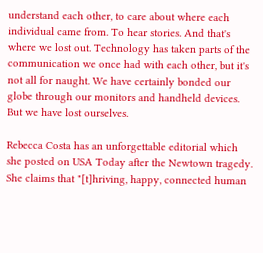understand each other, to care about where each individual came from. To hear stories. And that's where we lost out. Technology has taken parts of the communication we once had with each other, but it's not all for naught. We have certainly bonded our globe through our monitors and handheld devices. But we have lost ourselves.

Rebecca Costa has an unforgettable editorial which she posted on USA Today after the Newtown tragedy. She claims that "[t]hriving, happy, connected human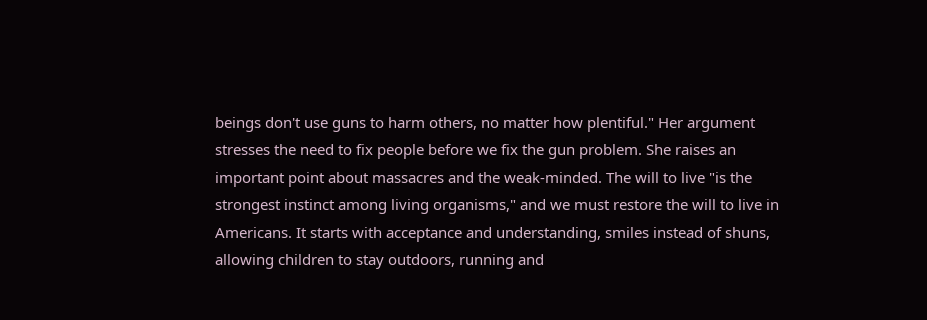beings don't use guns to harm others, no matter how plentiful." Her argument stresses the need to fix people before we fix the gun problem. She raises an important point about massacres and the weak-minded. The will to live "is the strongest instinct among living organisms," and we must restore the will to live in Americans. It starts with acceptance and understanding, smiles instead of shuns, allowing children to stay outdoors, running and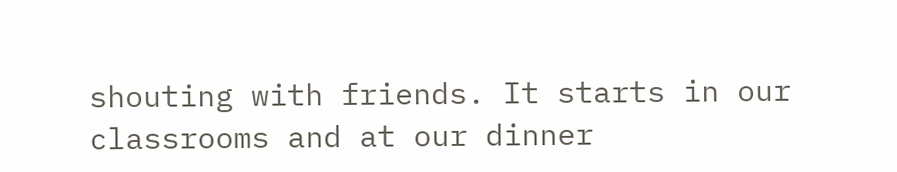shouting with friends. It starts in our classrooms and at our dinner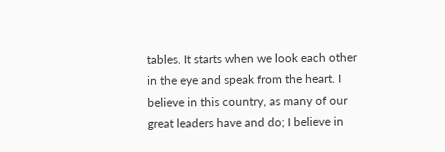tables. It starts when we look each other in the eye and speak from the heart. I believe in this country, as many of our great leaders have and do; I believe in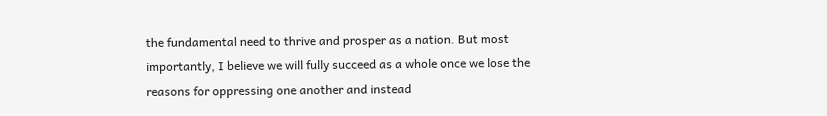the fundamental need to thrive and prosper as a nation. But most importantly, I believe we will fully succeed as a whole once we lose the reasons for oppressing one another and instead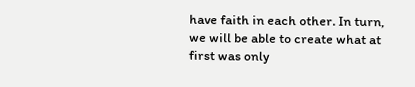have faith in each other. In turn, we will be able to create what at first was only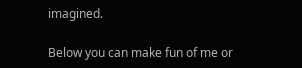imagined.

Below you can make fun of me or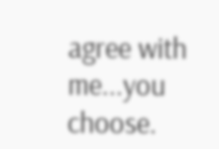agree with me...you choose.